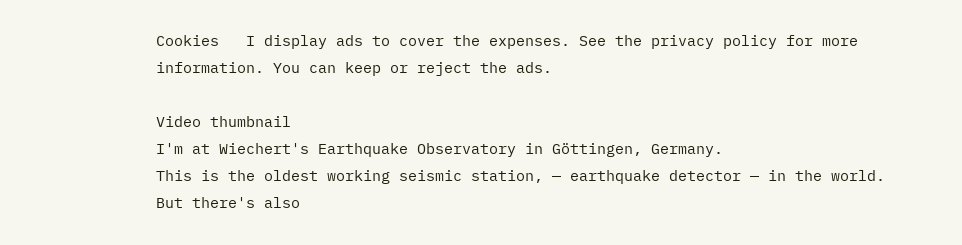Cookies   I display ads to cover the expenses. See the privacy policy for more information. You can keep or reject the ads.

Video thumbnail
I'm at Wiechert's Earthquake Observatory in Göttingen, Germany.
This is the oldest working seismic station, — earthquake detector — in the world.
But there's also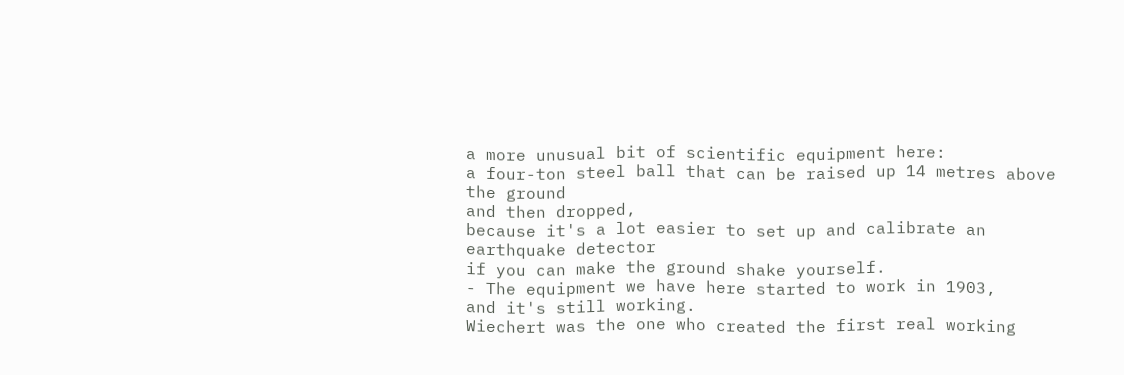a more unusual bit of scientific equipment here:
a four-ton steel ball that can be raised up 14 metres above the ground
and then dropped,
because it's a lot easier to set up and calibrate an earthquake detector
if you can make the ground shake yourself.
- The equipment we have here started to work in 1903,
and it's still working.
Wiechert was the one who created the first real working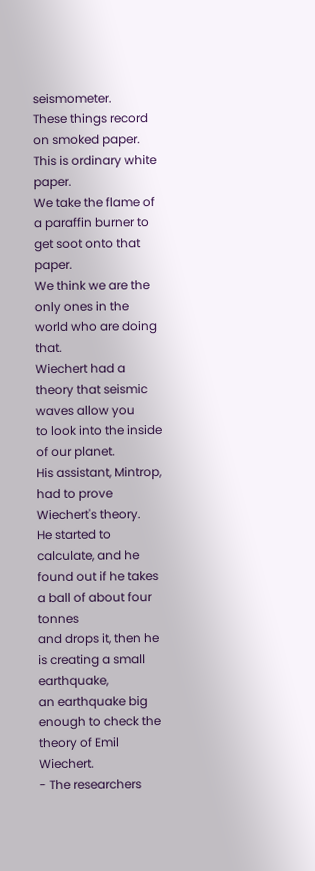seismometer.
These things record on smoked paper.
This is ordinary white paper.
We take the flame of a paraffin burner to get soot onto that paper.
We think we are the only ones in the world who are doing that.
Wiechert had a theory that seismic waves allow you
to look into the inside of our planet.
His assistant, Mintrop, had to prove Wiechert's theory.
He started to calculate, and he found out if he takes a ball of about four tonnes
and drops it, then he is creating a small earthquake,
an earthquake big enough to check the theory of Emil Wiechert.
- The researchers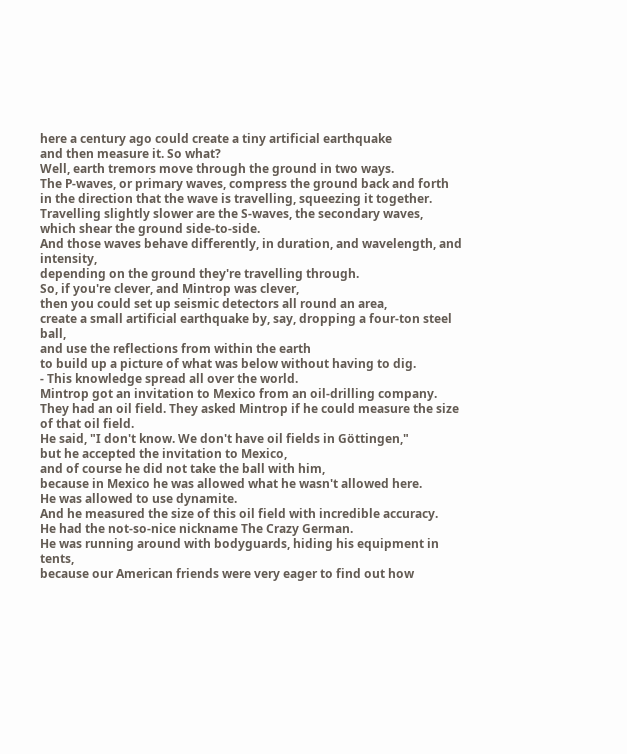here a century ago could create a tiny artificial earthquake
and then measure it. So what?
Well, earth tremors move through the ground in two ways.
The P-waves, or primary waves, compress the ground back and forth
in the direction that the wave is travelling, squeezing it together.
Travelling slightly slower are the S-waves, the secondary waves,
which shear the ground side-to-side.
And those waves behave differently, in duration, and wavelength, and intensity,
depending on the ground they're travelling through.
So, if you're clever, and Mintrop was clever,
then you could set up seismic detectors all round an area,
create a small artificial earthquake by, say, dropping a four-ton steel ball,
and use the reflections from within the earth
to build up a picture of what was below without having to dig.
- This knowledge spread all over the world.
Mintrop got an invitation to Mexico from an oil-drilling company.
They had an oil field. They asked Mintrop if he could measure the size of that oil field.
He said, "I don't know. We don't have oil fields in Göttingen,"
but he accepted the invitation to Mexico,
and of course he did not take the ball with him,
because in Mexico he was allowed what he wasn't allowed here.
He was allowed to use dynamite.
And he measured the size of this oil field with incredible accuracy.
He had the not-so-nice nickname The Crazy German.
He was running around with bodyguards, hiding his equipment in tents,
because our American friends were very eager to find out how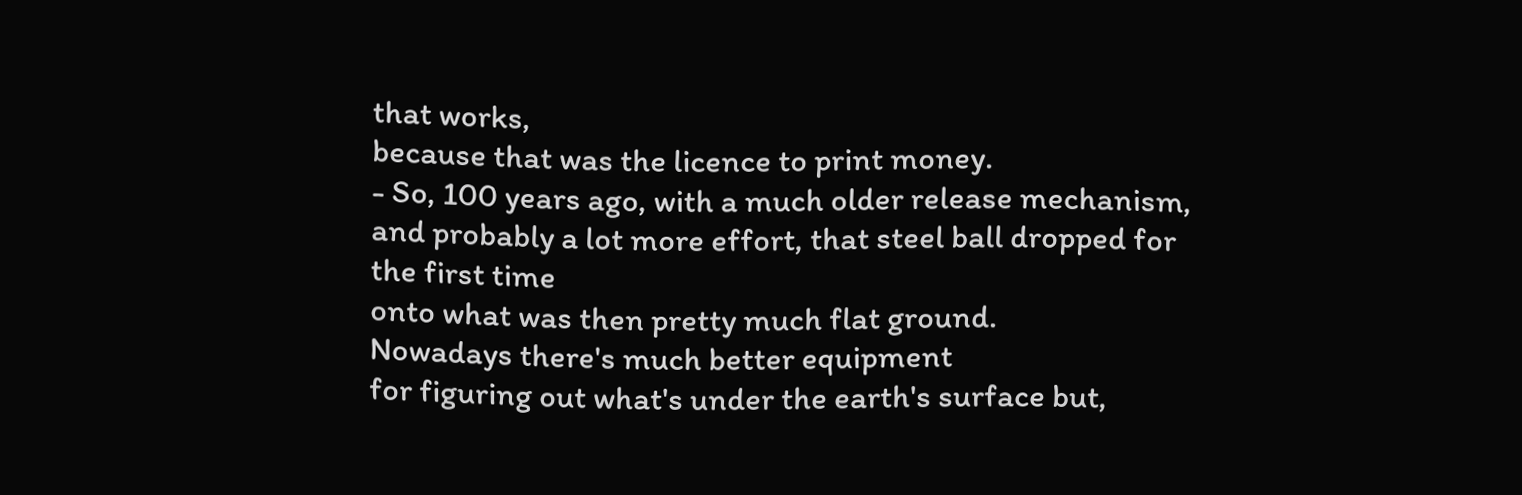that works,
because that was the licence to print money.
- So, 100 years ago, with a much older release mechanism,
and probably a lot more effort, that steel ball dropped for the first time
onto what was then pretty much flat ground.
Nowadays there's much better equipment
for figuring out what's under the earth's surface but,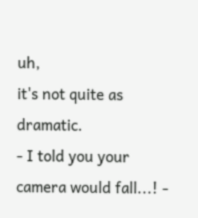uh,
it's not quite as dramatic.
- I told you your camera would fall...! -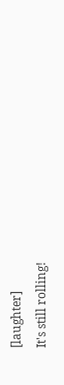[laughter]
It's still rolling!